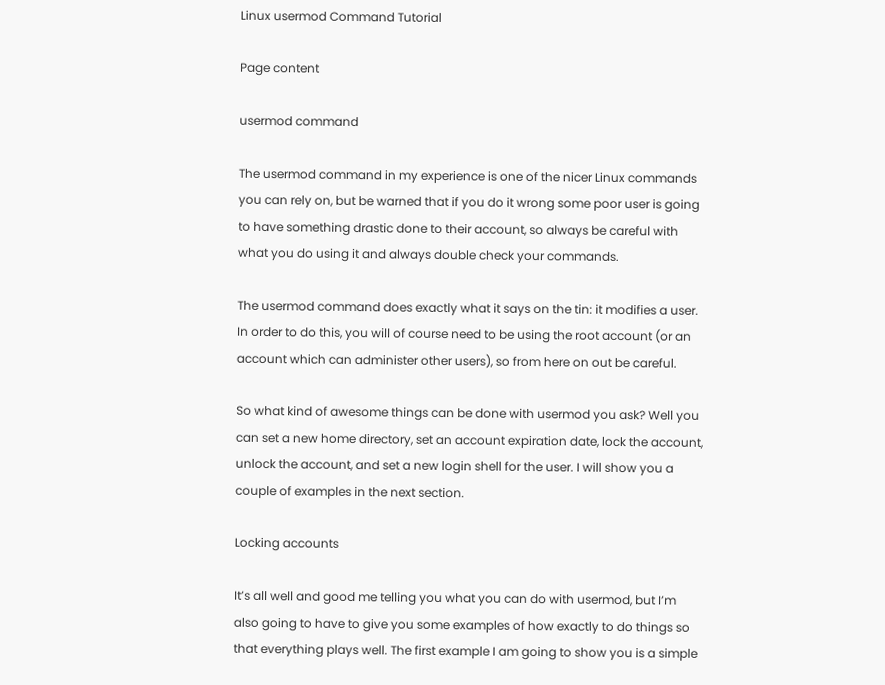Linux usermod Command Tutorial

Page content

usermod command

The usermod command in my experience is one of the nicer Linux commands you can rely on, but be warned that if you do it wrong some poor user is going to have something drastic done to their account, so always be careful with what you do using it and always double check your commands.

The usermod command does exactly what it says on the tin: it modifies a user. In order to do this, you will of course need to be using the root account (or an account which can administer other users), so from here on out be careful.

So what kind of awesome things can be done with usermod you ask? Well you can set a new home directory, set an account expiration date, lock the account, unlock the account, and set a new login shell for the user. I will show you a couple of examples in the next section.

Locking accounts

It’s all well and good me telling you what you can do with usermod, but I’m also going to have to give you some examples of how exactly to do things so that everything plays well. The first example I am going to show you is a simple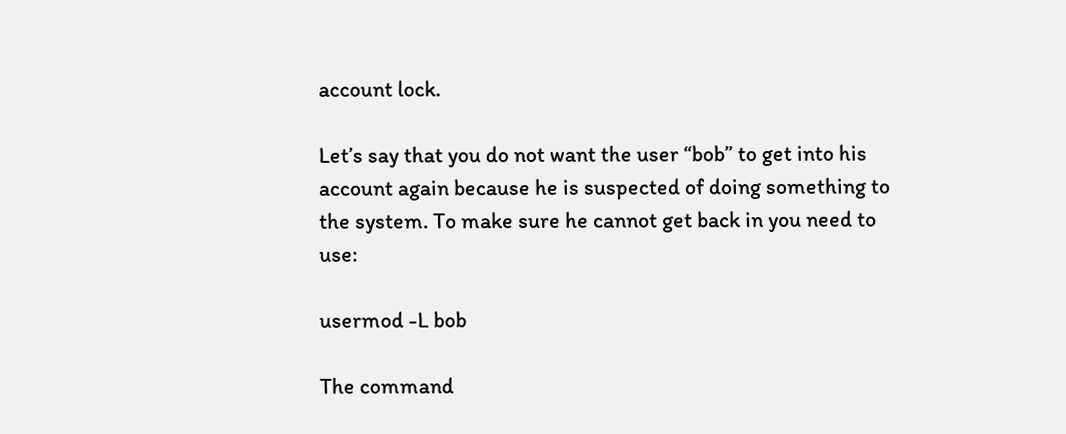account lock.

Let’s say that you do not want the user “bob” to get into his account again because he is suspected of doing something to the system. To make sure he cannot get back in you need to use:

usermod -L bob

The command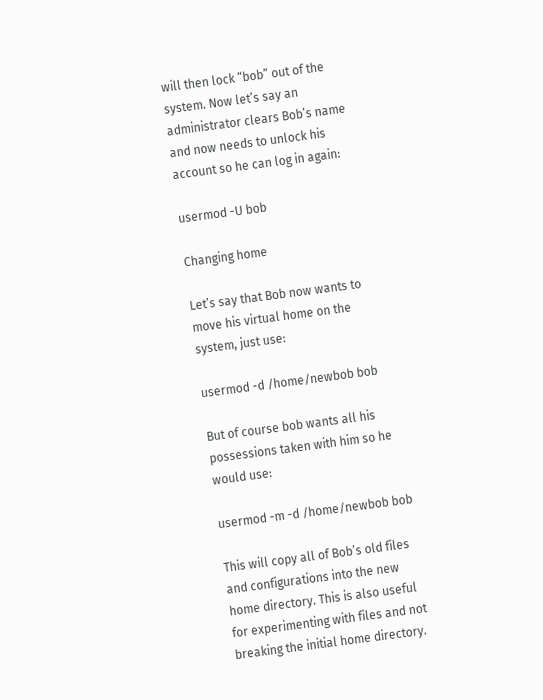will then lock “bob” out of the system. Now let’s say an administrator clears Bob’s name and now needs to unlock his account so he can log in again:

usermod -U bob

Changing home

Let’s say that Bob now wants to move his virtual home on the system, just use:

usermod -d /home/newbob bob

But of course bob wants all his possessions taken with him so he would use:

usermod -m -d /home/newbob bob

This will copy all of Bob’s old files and configurations into the new home directory. This is also useful for experimenting with files and not breaking the initial home directory.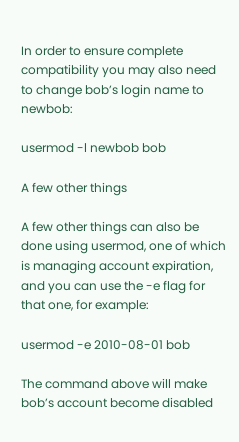In order to ensure complete compatibility you may also need to change bob’s login name to newbob:

usermod -l newbob bob

A few other things

A few other things can also be done using usermod, one of which is managing account expiration, and you can use the -e flag for that one, for example:

usermod -e 2010-08-01 bob

The command above will make bob’s account become disabled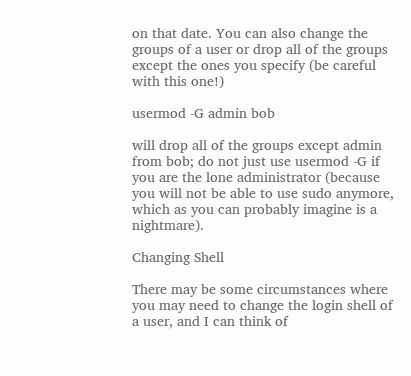on that date. You can also change the groups of a user or drop all of the groups except the ones you specify (be careful with this one!)

usermod -G admin bob

will drop all of the groups except admin from bob; do not just use usermod -G if you are the lone administrator (because you will not be able to use sudo anymore, which as you can probably imagine is a nightmare).

Changing Shell

There may be some circumstances where you may need to change the login shell of a user, and I can think of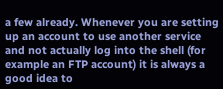a few already. Whenever you are setting up an account to use another service and not actually log into the shell (for example an FTP account) it is always a good idea to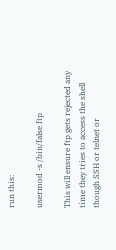run this:

usermod -s /bin/false ftp

This will ensure ftp gets rejected any time they tries to access the shell though SSH or telnet or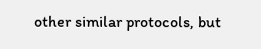other similar protocols, but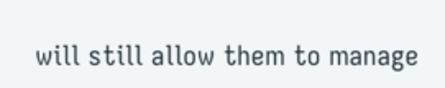will still allow them to manage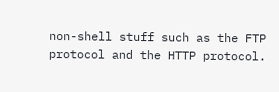non-shell stuff such as the FTP protocol and the HTTP protocol.